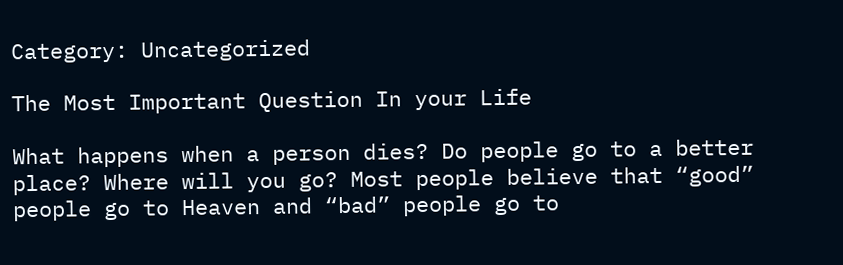Category: Uncategorized

The Most Important Question In your Life

What happens when a person dies? Do people go to a better place? Where will you go? Most people believe that “good” people go to Heaven and “bad” people go to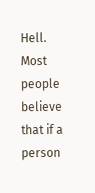Hell. Most people believe that if a person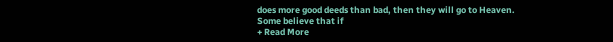does more good deeds than bad, then they will go to Heaven. Some believe that if
+ Read More